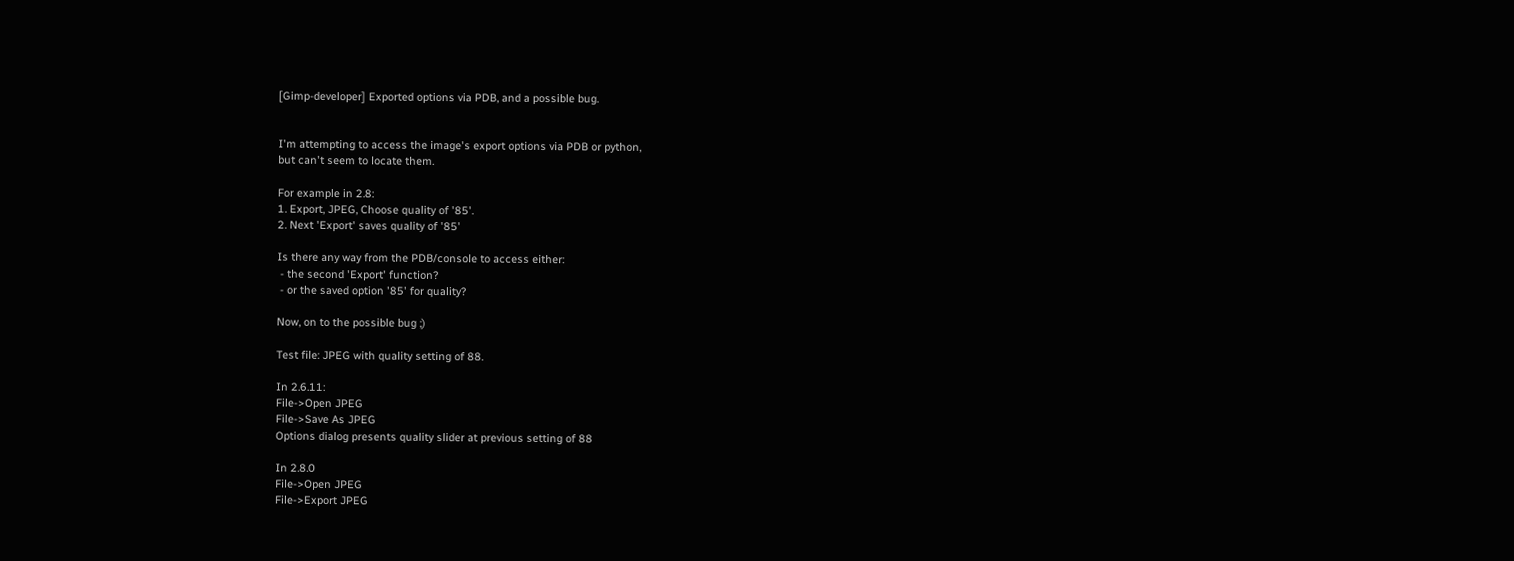[Gimp-developer] Exported options via PDB, and a possible bug.


I'm attempting to access the image's export options via PDB or python,
but can't seem to locate them.

For example in 2.8:
1. Export, JPEG, Choose quality of '85'.
2. Next 'Export' saves quality of '85'

Is there any way from the PDB/console to access either:
 - the second 'Export' function?
 - or the saved option '85' for quality?

Now, on to the possible bug ;)

Test file: JPEG with quality setting of 88.

In 2.6.11:
File->Open JPEG
File->Save As JPEG
Options dialog presents quality slider at previous setting of 88

In 2.8.0
File->Open JPEG
File->Export JPEG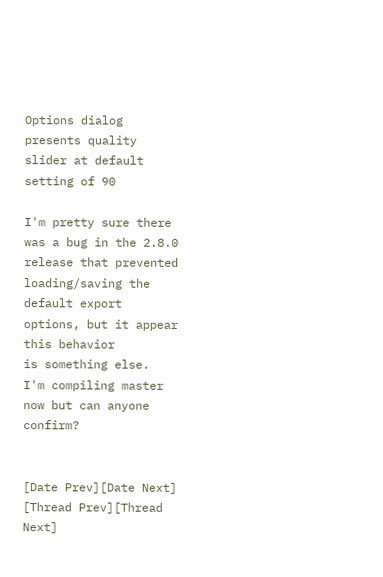Options dialog presents quality slider at default setting of 90

I'm pretty sure there was a bug in the 2.8.0 release that prevented
loading/saving the default export options, but it appear this behavior
is something else.  I'm compiling master now but can anyone confirm?


[Date Prev][Date Next]   [Thread Prev][Thread Next]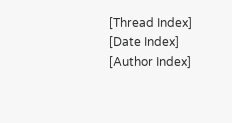[Thread Index] [Date Index] [Author Index]